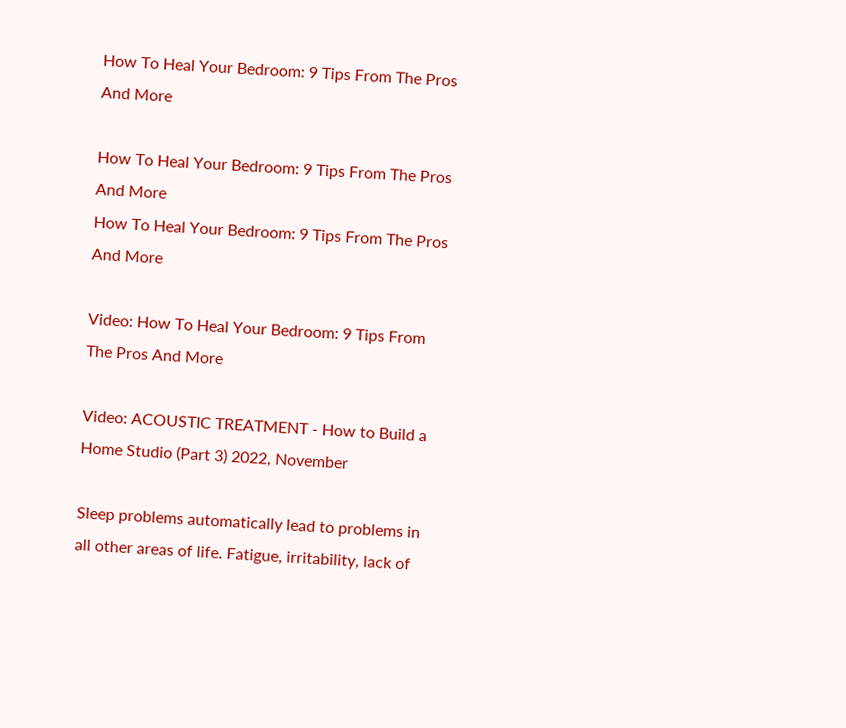How To Heal Your Bedroom: 9 Tips From The Pros And More

How To Heal Your Bedroom: 9 Tips From The Pros And More
How To Heal Your Bedroom: 9 Tips From The Pros And More

Video: How To Heal Your Bedroom: 9 Tips From The Pros And More

Video: ACOUSTIC TREATMENT - How to Build a Home Studio (Part 3) 2022, November

Sleep problems automatically lead to problems in all other areas of life. Fatigue, irritability, lack of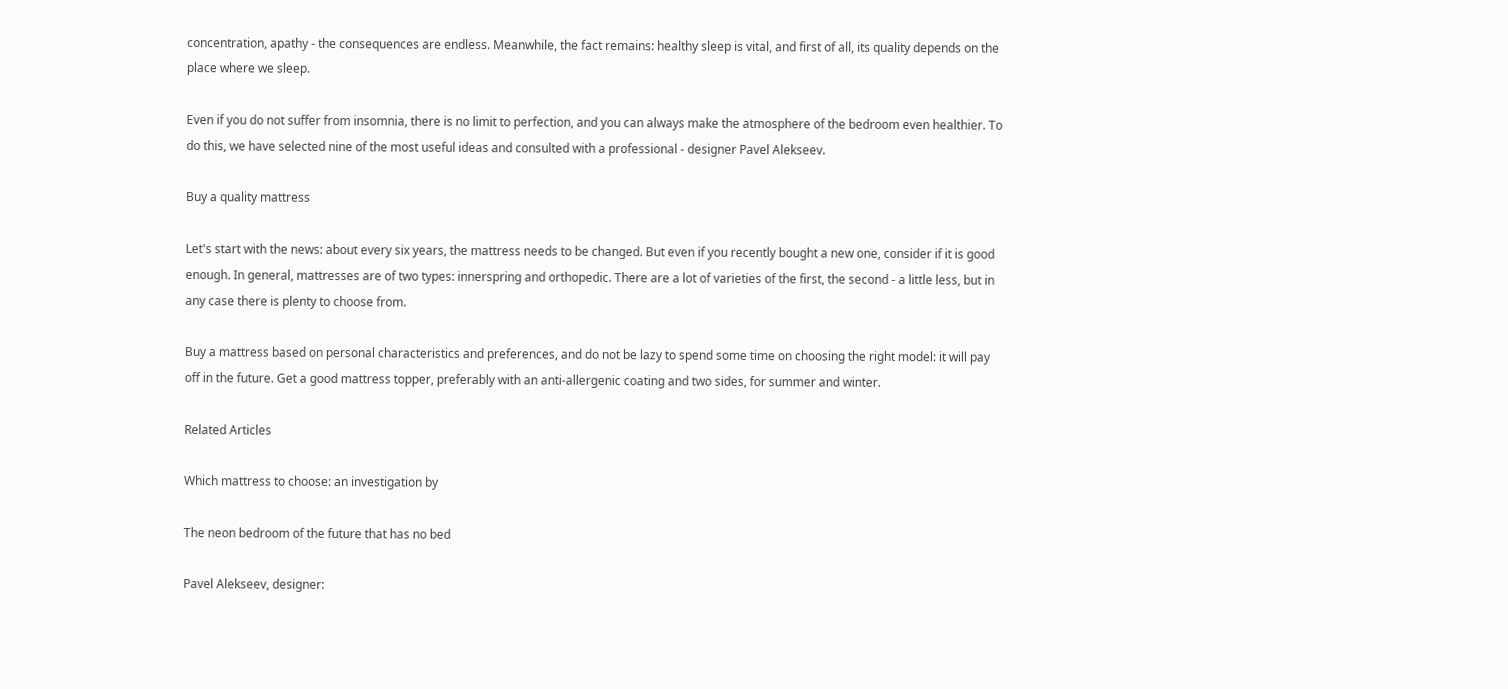concentration, apathy - the consequences are endless. Meanwhile, the fact remains: healthy sleep is vital, and first of all, its quality depends on the place where we sleep.

Even if you do not suffer from insomnia, there is no limit to perfection, and you can always make the atmosphere of the bedroom even healthier. To do this, we have selected nine of the most useful ideas and consulted with a professional - designer Pavel Alekseev.

Buy a quality mattress

Let's start with the news: about every six years, the mattress needs to be changed. But even if you recently bought a new one, consider if it is good enough. In general, mattresses are of two types: innerspring and orthopedic. There are a lot of varieties of the first, the second - a little less, but in any case there is plenty to choose from.

Buy a mattress based on personal characteristics and preferences, and do not be lazy to spend some time on choosing the right model: it will pay off in the future. Get a good mattress topper, preferably with an anti-allergenic coating and two sides, for summer and winter.

Related Articles

Which mattress to choose: an investigation by

The neon bedroom of the future that has no bed

Pavel Alekseev, designer: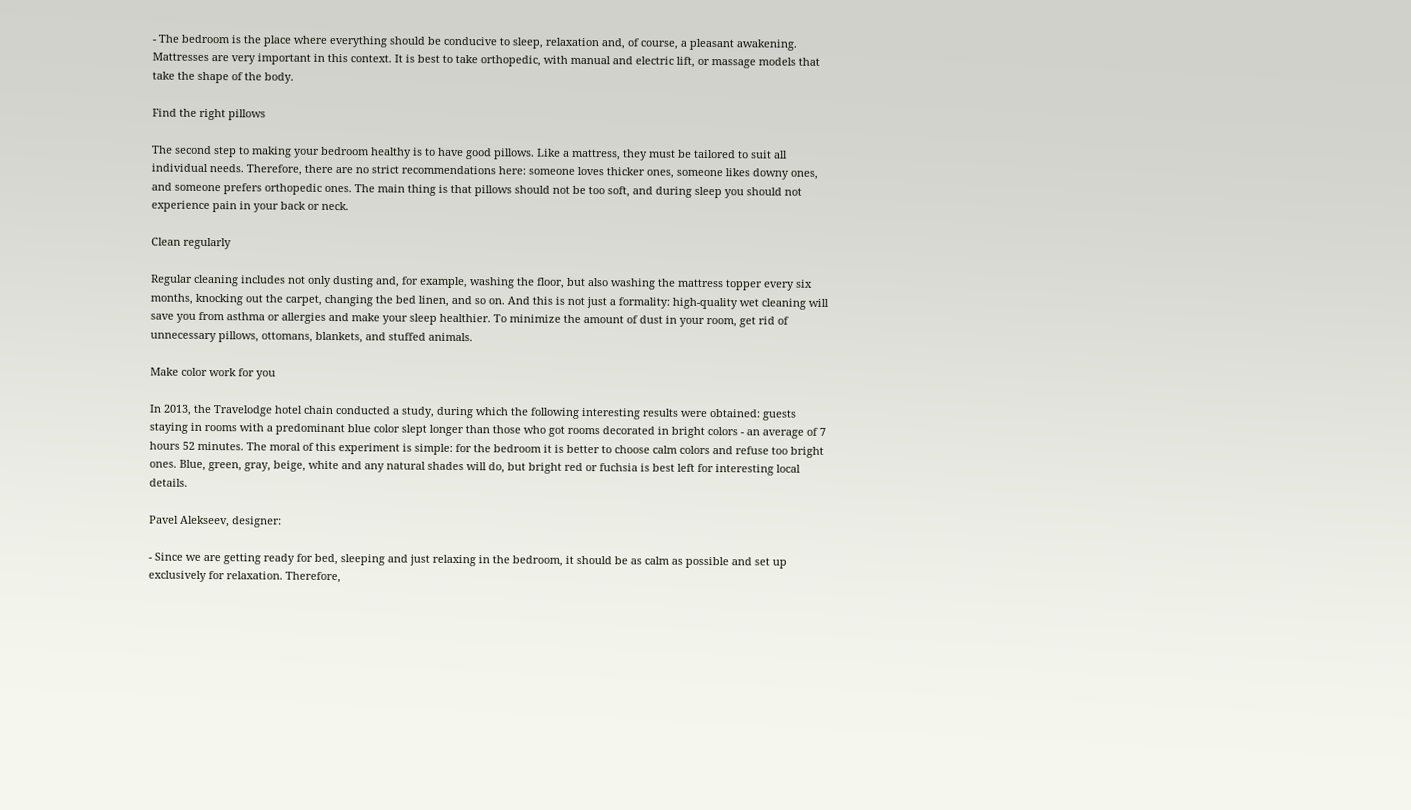- The bedroom is the place where everything should be conducive to sleep, relaxation and, of course, a pleasant awakening. Mattresses are very important in this context. It is best to take orthopedic, with manual and electric lift, or massage models that take the shape of the body.

Find the right pillows

The second step to making your bedroom healthy is to have good pillows. Like a mattress, they must be tailored to suit all individual needs. Therefore, there are no strict recommendations here: someone loves thicker ones, someone likes downy ones, and someone prefers orthopedic ones. The main thing is that pillows should not be too soft, and during sleep you should not experience pain in your back or neck.

Clean regularly

Regular cleaning includes not only dusting and, for example, washing the floor, but also washing the mattress topper every six months, knocking out the carpet, changing the bed linen, and so on. And this is not just a formality: high-quality wet cleaning will save you from asthma or allergies and make your sleep healthier. To minimize the amount of dust in your room, get rid of unnecessary pillows, ottomans, blankets, and stuffed animals.

Make color work for you

In 2013, the Travelodge hotel chain conducted a study, during which the following interesting results were obtained: guests staying in rooms with a predominant blue color slept longer than those who got rooms decorated in bright colors - an average of 7 hours 52 minutes. The moral of this experiment is simple: for the bedroom it is better to choose calm colors and refuse too bright ones. Blue, green, gray, beige, white and any natural shades will do, but bright red or fuchsia is best left for interesting local details.

Pavel Alekseev, designer:

- Since we are getting ready for bed, sleeping and just relaxing in the bedroom, it should be as calm as possible and set up exclusively for relaxation. Therefore,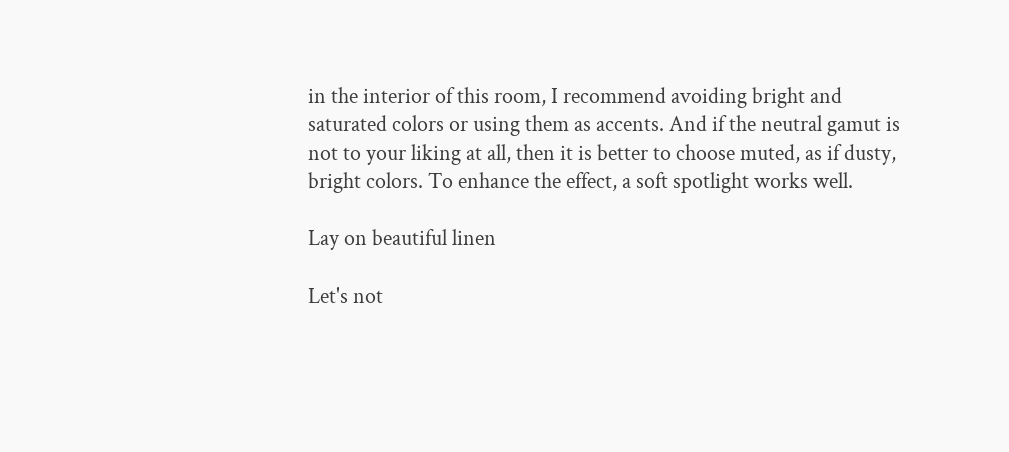in the interior of this room, I recommend avoiding bright and saturated colors or using them as accents. And if the neutral gamut is not to your liking at all, then it is better to choose muted, as if dusty, bright colors. To enhance the effect, a soft spotlight works well.

Lay on beautiful linen

Let's not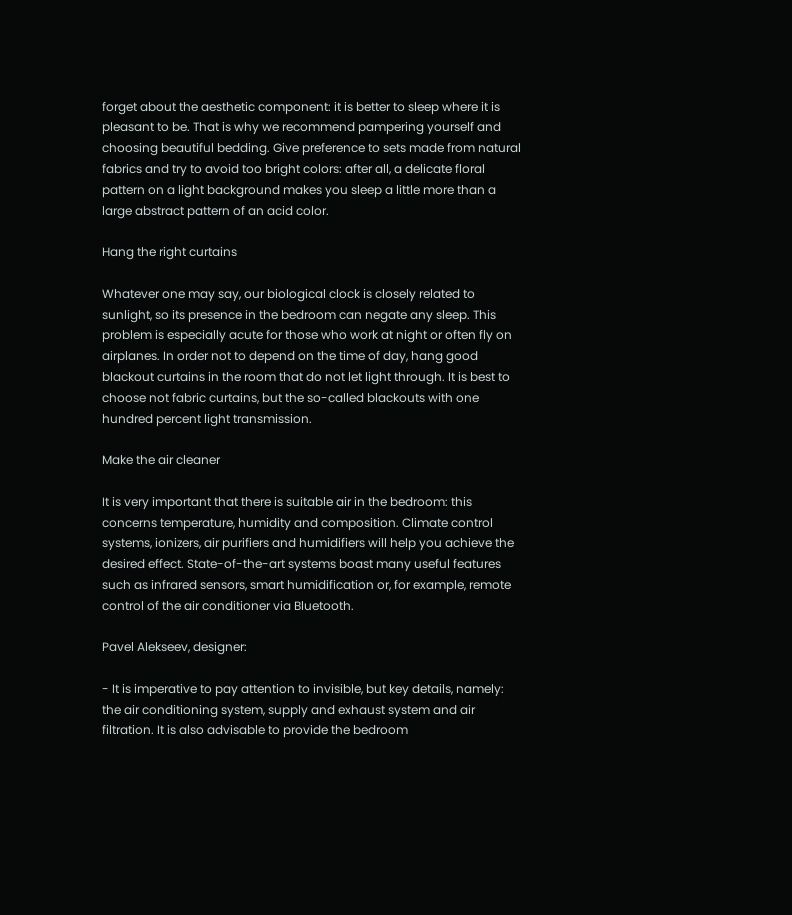forget about the aesthetic component: it is better to sleep where it is pleasant to be. That is why we recommend pampering yourself and choosing beautiful bedding. Give preference to sets made from natural fabrics and try to avoid too bright colors: after all, a delicate floral pattern on a light background makes you sleep a little more than a large abstract pattern of an acid color.

Hang the right curtains

Whatever one may say, our biological clock is closely related to sunlight, so its presence in the bedroom can negate any sleep. This problem is especially acute for those who work at night or often fly on airplanes. In order not to depend on the time of day, hang good blackout curtains in the room that do not let light through. It is best to choose not fabric curtains, but the so-called blackouts with one hundred percent light transmission.

Make the air cleaner

It is very important that there is suitable air in the bedroom: this concerns temperature, humidity and composition. Climate control systems, ionizers, air purifiers and humidifiers will help you achieve the desired effect. State-of-the-art systems boast many useful features such as infrared sensors, smart humidification or, for example, remote control of the air conditioner via Bluetooth.

Pavel Alekseev, designer:

- It is imperative to pay attention to invisible, but key details, namely: the air conditioning system, supply and exhaust system and air filtration. It is also advisable to provide the bedroom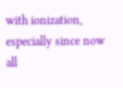with ionization, especially since now all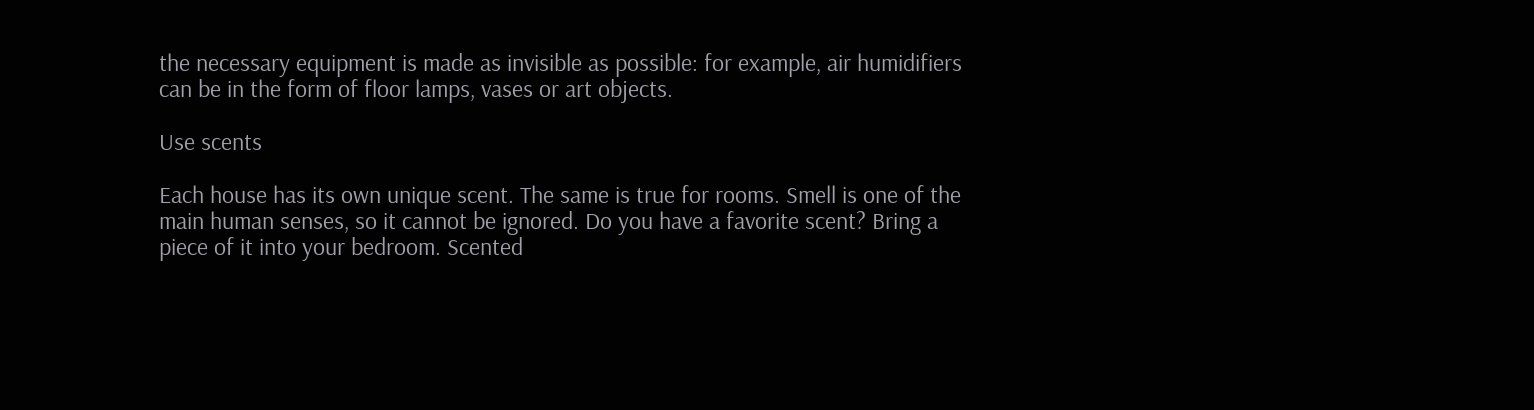the necessary equipment is made as invisible as possible: for example, air humidifiers can be in the form of floor lamps, vases or art objects.

Use scents

Each house has its own unique scent. The same is true for rooms. Smell is one of the main human senses, so it cannot be ignored. Do you have a favorite scent? Bring a piece of it into your bedroom. Scented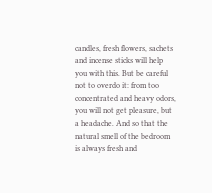candles, fresh flowers, sachets and incense sticks will help you with this. But be careful not to overdo it: from too concentrated and heavy odors, you will not get pleasure, but a headache. And so that the natural smell of the bedroom is always fresh and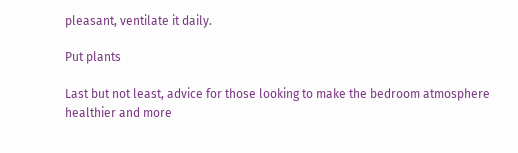pleasant, ventilate it daily.

Put plants

Last but not least, advice for those looking to make the bedroom atmosphere healthier and more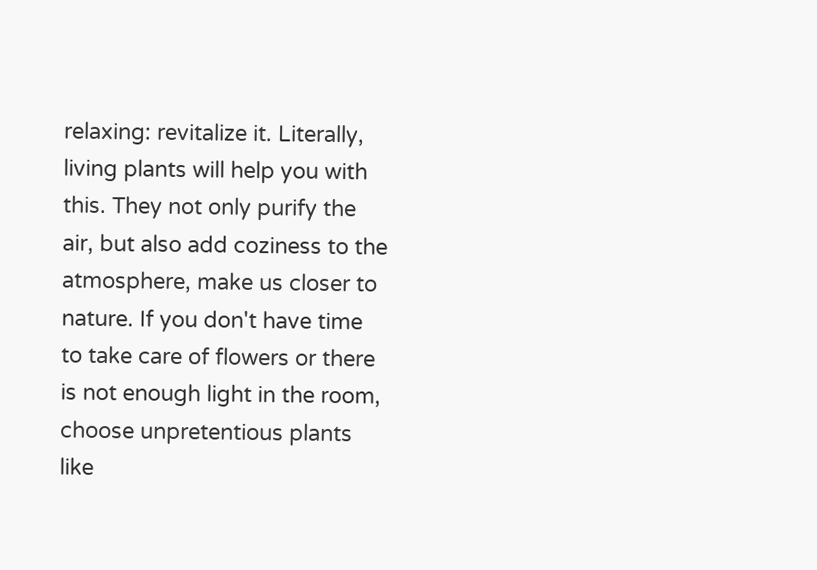relaxing: revitalize it. Literally, living plants will help you with this. They not only purify the air, but also add coziness to the atmosphere, make us closer to nature. If you don't have time to take care of flowers or there is not enough light in the room, choose unpretentious plants like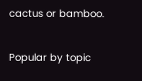cactus or bamboo.

Popular by topic